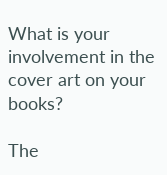What is your involvement in the cover art on your books?

The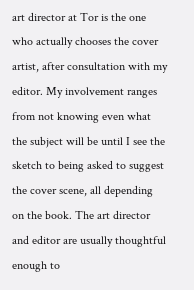art director at Tor is the one who actually chooses the cover artist, after consultation with my editor. My involvement ranges from not knowing even what the subject will be until I see the sketch to being asked to suggest the cover scene, all depending on the book. The art director and editor are usually thoughtful enough to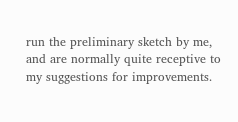run the preliminary sketch by me, and are normally quite receptive to my suggestions for improvements.